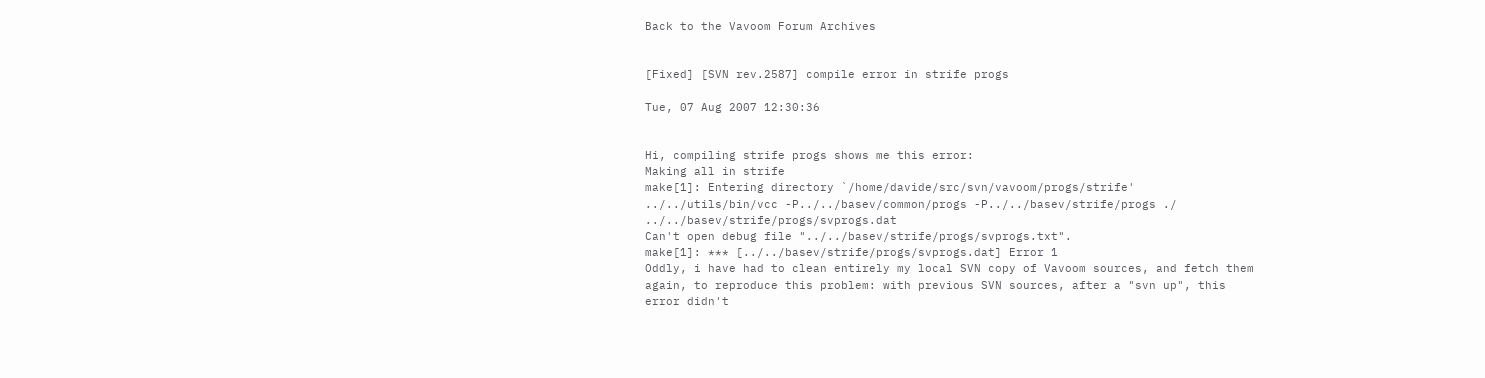Back to the Vavoom Forum Archives


[Fixed] [SVN rev.2587] compile error in strife progs

Tue, 07 Aug 2007 12:30:36


Hi, compiling strife progs shows me this error:
Making all in strife
make[1]: Entering directory `/home/davide/src/svn/vavoom/progs/strife'
../../utils/bin/vcc -P../../basev/common/progs -P../../basev/strife/progs ./ ../../basev/strife/progs/svprogs.dat
Can't open debug file "../../basev/strife/progs/svprogs.txt".
make[1]: *** [../../basev/strife/progs/svprogs.dat] Error 1
Oddly, i have had to clean entirely my local SVN copy of Vavoom sources, and fetch them again, to reproduce this problem: with previous SVN sources, after a "svn up", this error didn't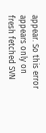appear. So this error appears only on fresh fetched SVN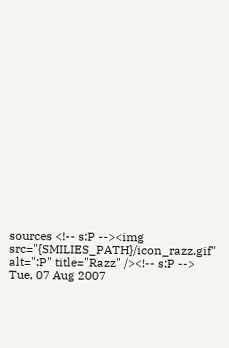sources <!-- s:P --><img src="{SMILIES_PATH}/icon_razz.gif" alt=":P" title="Razz" /><!-- s:P -->
Tue, 07 Aug 2007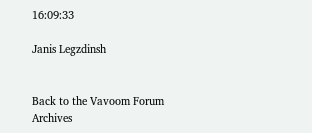16:09:33

Janis Legzdinsh


Back to the Vavoom Forum Archives